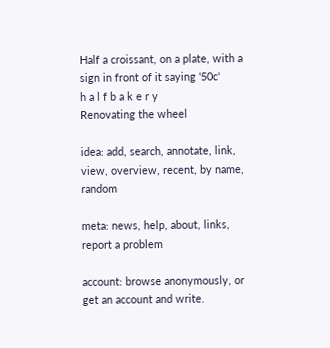Half a croissant, on a plate, with a sign in front of it saying '50c'
h a l f b a k e r y
Renovating the wheel

idea: add, search, annotate, link, view, overview, recent, by name, random

meta: news, help, about, links, report a problem

account: browse anonymously, or get an account and write.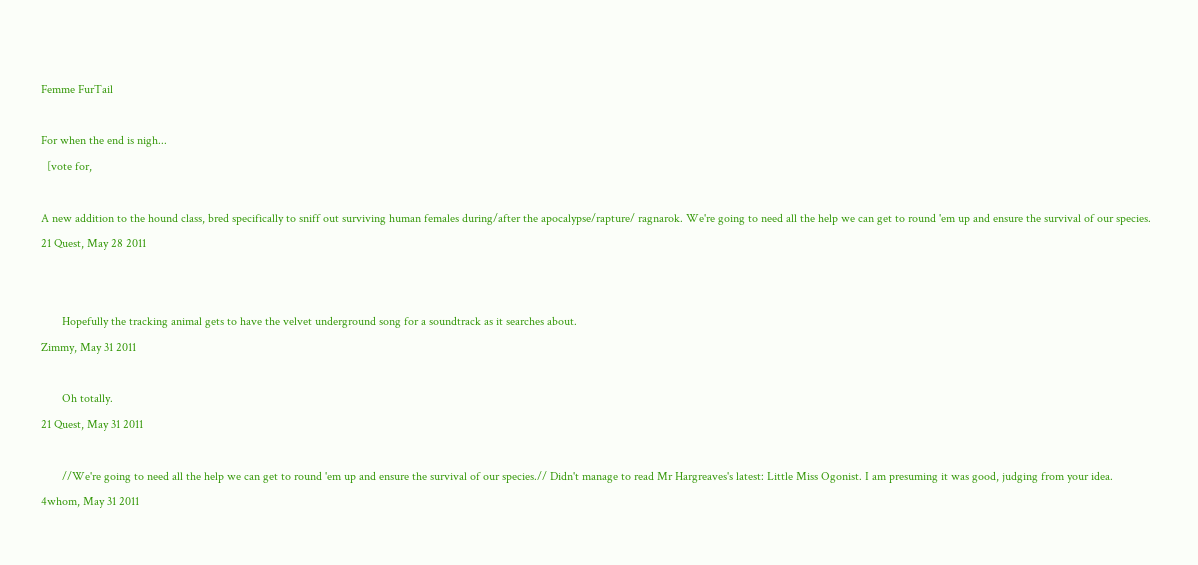Femme FurTail

For when the end is nigh...
  [vote for,

A new addition to the hound class, bred specifically to sniff out surviving human females during/after the apocalypse/rapture/ ragnarok. We're going to need all the help we can get to round 'em up and ensure the survival of our species.
21 Quest, May 28 2011


       Hopefully the tracking animal gets to have the velvet underground song for a soundtrack as it searches about.
Zimmy, May 31 2011

       Oh totally.
21 Quest, May 31 2011

       //We're going to need all the help we can get to round 'em up and ensure the survival of our species.// Didn't manage to read Mr Hargreaves's latest: Little Miss Ogonist. I am presuming it was good, judging from your idea.
4whom, May 31 2011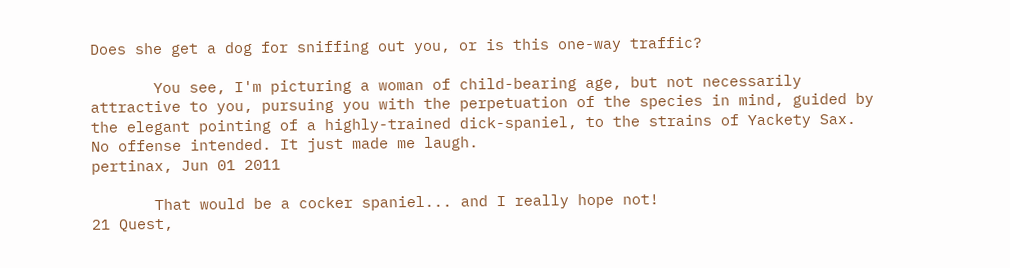Does she get a dog for sniffing out you, or is this one-way traffic?

       You see, I'm picturing a woman of child-bearing age, but not necessarily attractive to you, pursuing you with the perpetuation of the species in mind, guided by the elegant pointing of a highly-trained dick-spaniel, to the strains of Yackety Sax. No offense intended. It just made me laugh.
pertinax, Jun 01 2011

       That would be a cocker spaniel... and I really hope not!
21 Quest,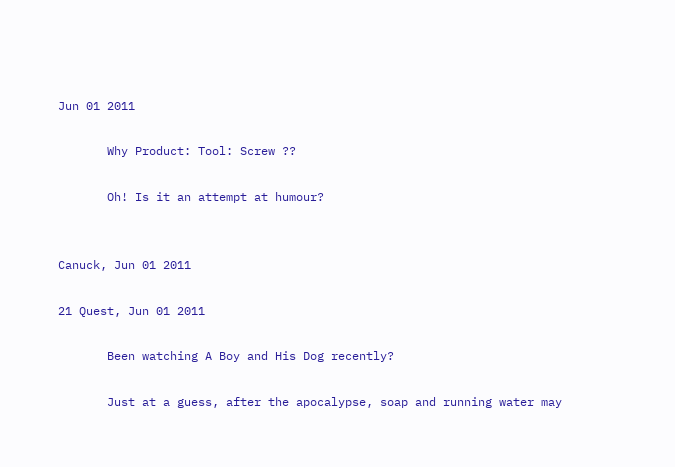Jun 01 2011

       Why Product: Tool: Screw ??

       Oh! Is it an attempt at humour?


Canuck, Jun 01 2011

21 Quest, Jun 01 2011

       Been watching A Boy and His Dog recently?

       Just at a guess, after the apocalypse, soap and running water may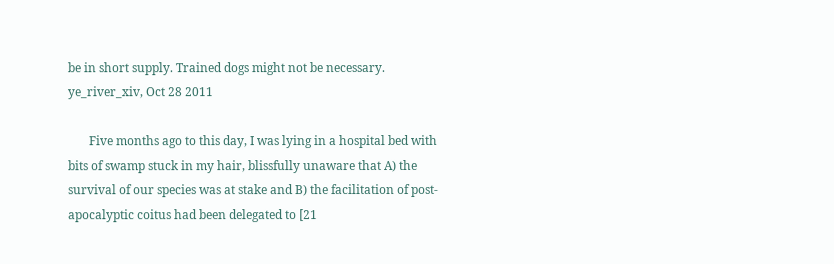be in short supply. Trained dogs might not be necessary.
ye_river_xiv, Oct 28 2011

       Five months ago to this day, I was lying in a hospital bed with bits of swamp stuck in my hair, blissfully unaware that A) the survival of our species was at stake and B) the facilitation of post-apocalyptic coitus had been delegated to [21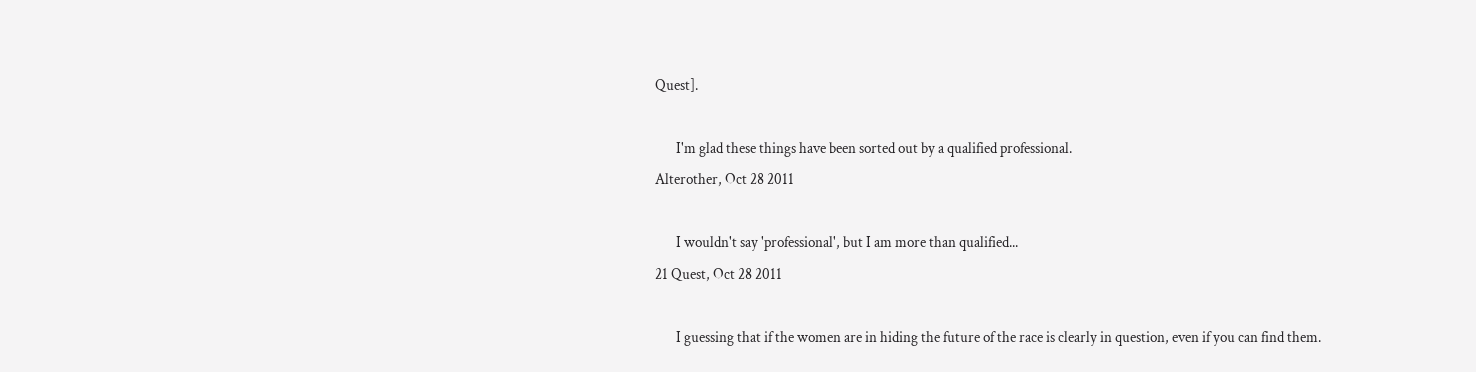Quest].

       I'm glad these things have been sorted out by a qualified professional.
Alterother, Oct 28 2011

       I wouldn't say 'professional', but I am more than qualified...
21 Quest, Oct 28 2011

       I guessing that if the women are in hiding the future of the race is clearly in question, even if you can find them.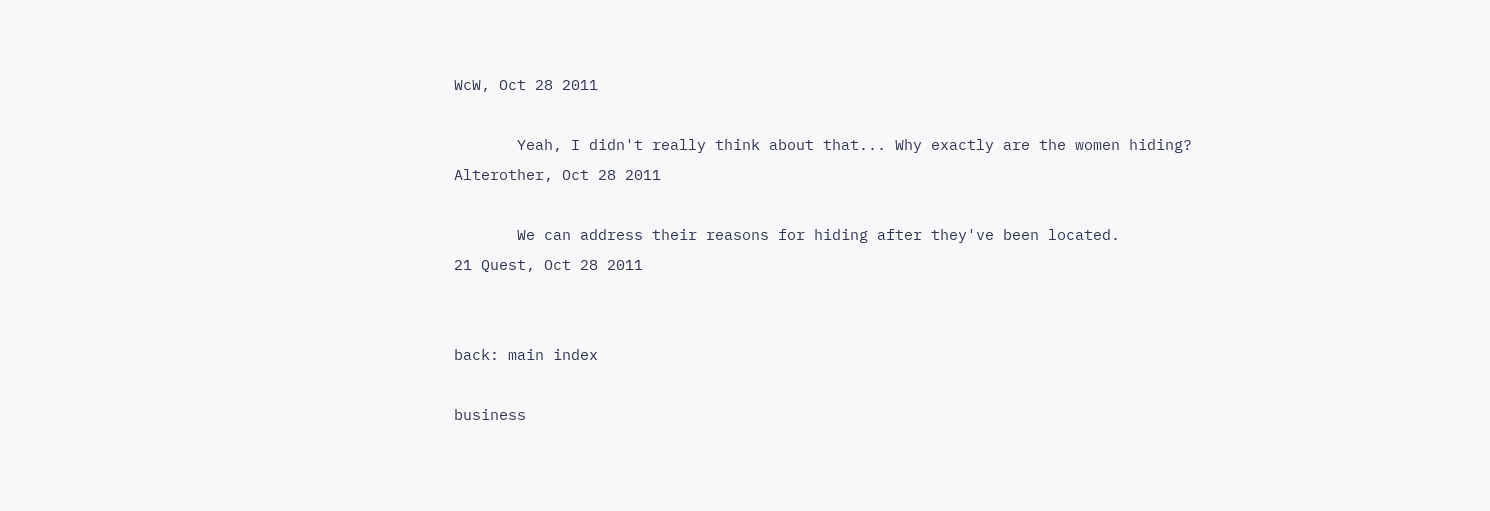WcW, Oct 28 2011

       Yeah, I didn't really think about that... Why exactly are the women hiding?
Alterother, Oct 28 2011

       We can address their reasons for hiding after they've been located.
21 Quest, Oct 28 2011


back: main index

business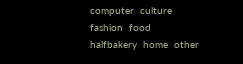computer  culture  fashion  food  halfbakery  home  other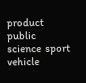product  public  science  sport  vehicle